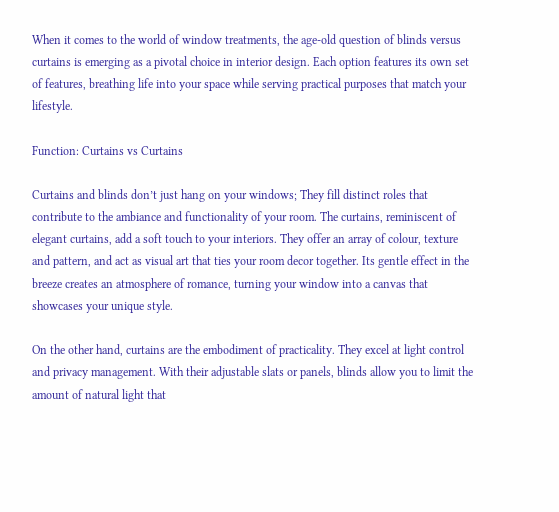When it comes to the world of window treatments, the age-old question of blinds versus curtains is emerging as a pivotal choice in interior design. Each option features its own set of features, breathing life into your space while serving practical purposes that match your lifestyle.

Function: Curtains vs Curtains

Curtains and blinds don’t just hang on your windows; They fill distinct roles that contribute to the ambiance and functionality of your room. The curtains, reminiscent of elegant curtains, add a soft touch to your interiors. They offer an array of colour, texture and pattern, and act as visual art that ties your room decor together. Its gentle effect in the breeze creates an atmosphere of romance, turning your window into a canvas that showcases your unique style.

On the other hand, curtains are the embodiment of practicality. They excel at light control and privacy management. With their adjustable slats or panels, blinds allow you to limit the amount of natural light that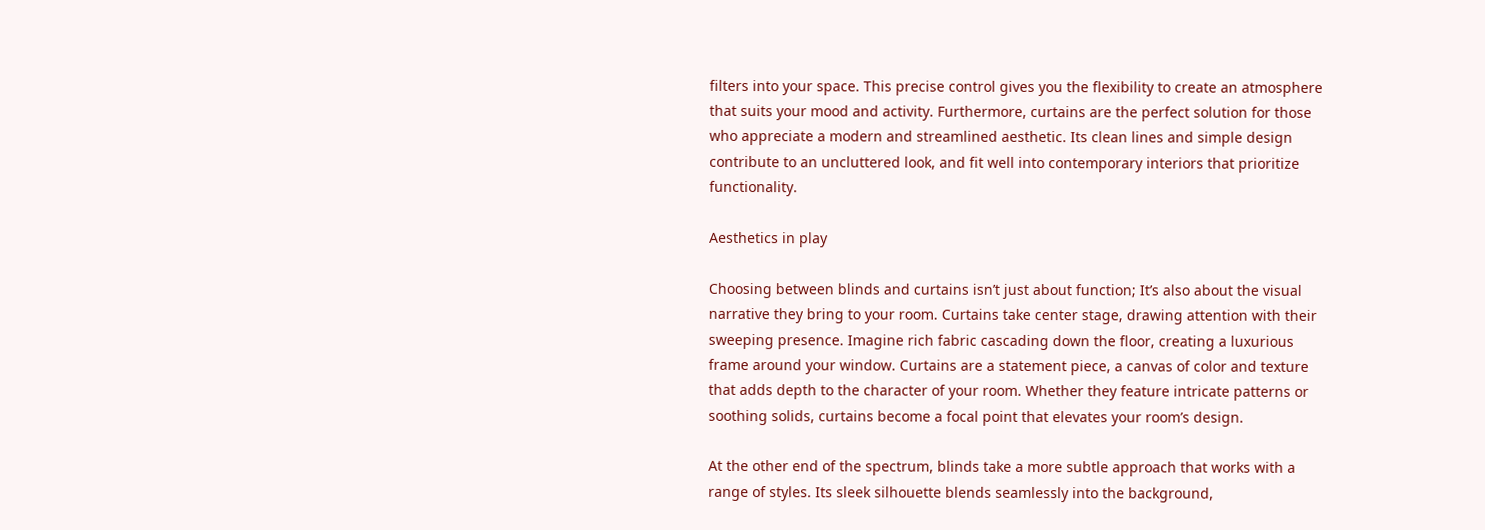filters into your space. This precise control gives you the flexibility to create an atmosphere that suits your mood and activity. Furthermore, curtains are the perfect solution for those who appreciate a modern and streamlined aesthetic. Its clean lines and simple design contribute to an uncluttered look, and fit well into contemporary interiors that prioritize functionality.

Aesthetics in play

Choosing between blinds and curtains isn’t just about function; It’s also about the visual narrative they bring to your room. Curtains take center stage, drawing attention with their sweeping presence. Imagine rich fabric cascading down the floor, creating a luxurious frame around your window. Curtains are a statement piece, a canvas of color and texture that adds depth to the character of your room. Whether they feature intricate patterns or soothing solids, curtains become a focal point that elevates your room’s design.

At the other end of the spectrum, blinds take a more subtle approach that works with a range of styles. Its sleek silhouette blends seamlessly into the background,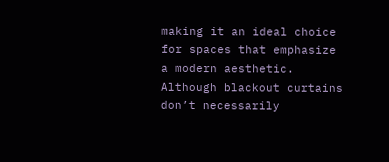making it an ideal choice for spaces that emphasize a modern aesthetic. Although blackout curtains don’t necessarily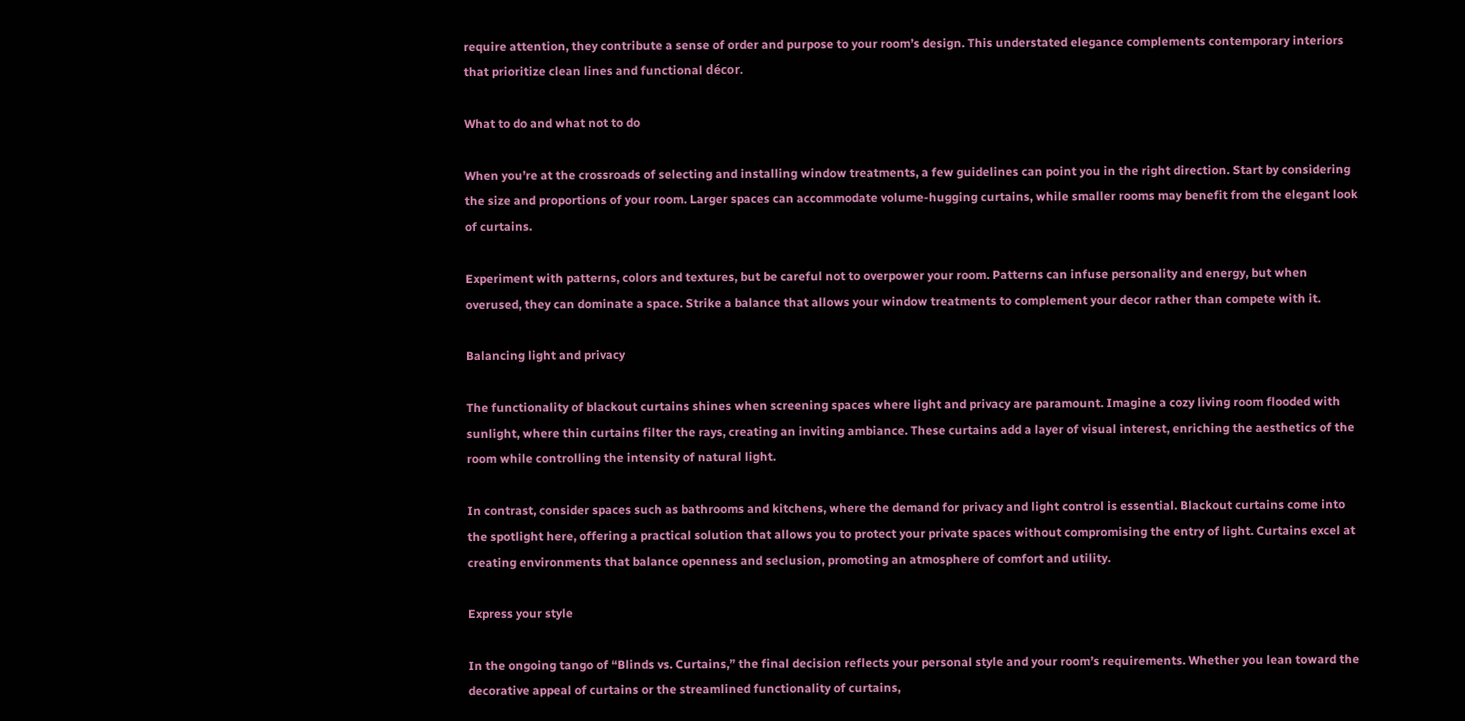require attention, they contribute a sense of order and purpose to your room’s design. This understated elegance complements contemporary interiors that prioritize clean lines and functional décor.

What to do and what not to do

When you’re at the crossroads of selecting and installing window treatments, a few guidelines can point you in the right direction. Start by considering the size and proportions of your room. Larger spaces can accommodate volume-hugging curtains, while smaller rooms may benefit from the elegant look of curtains.

Experiment with patterns, colors and textures, but be careful not to overpower your room. Patterns can infuse personality and energy, but when overused, they can dominate a space. Strike a balance that allows your window treatments to complement your decor rather than compete with it.

Balancing light and privacy

The functionality of blackout curtains shines when screening spaces where light and privacy are paramount. Imagine a cozy living room flooded with sunlight, where thin curtains filter the rays, creating an inviting ambiance. These curtains add a layer of visual interest, enriching the aesthetics of the room while controlling the intensity of natural light.

In contrast, consider spaces such as bathrooms and kitchens, where the demand for privacy and light control is essential. Blackout curtains come into the spotlight here, offering a practical solution that allows you to protect your private spaces without compromising the entry of light. Curtains excel at creating environments that balance openness and seclusion, promoting an atmosphere of comfort and utility.

Express your style

In the ongoing tango of “Blinds vs. Curtains,” the final decision reflects your personal style and your room’s requirements. Whether you lean toward the decorative appeal of curtains or the streamlined functionality of curtains,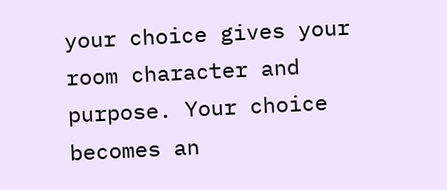your choice gives your room character and purpose. Your choice becomes an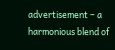advertisement – a harmonious blend of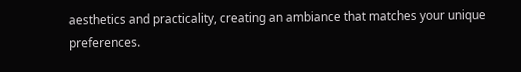aesthetics and practicality, creating an ambiance that matches your unique preferences.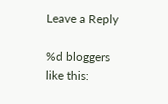Leave a Reply

%d bloggers like this: